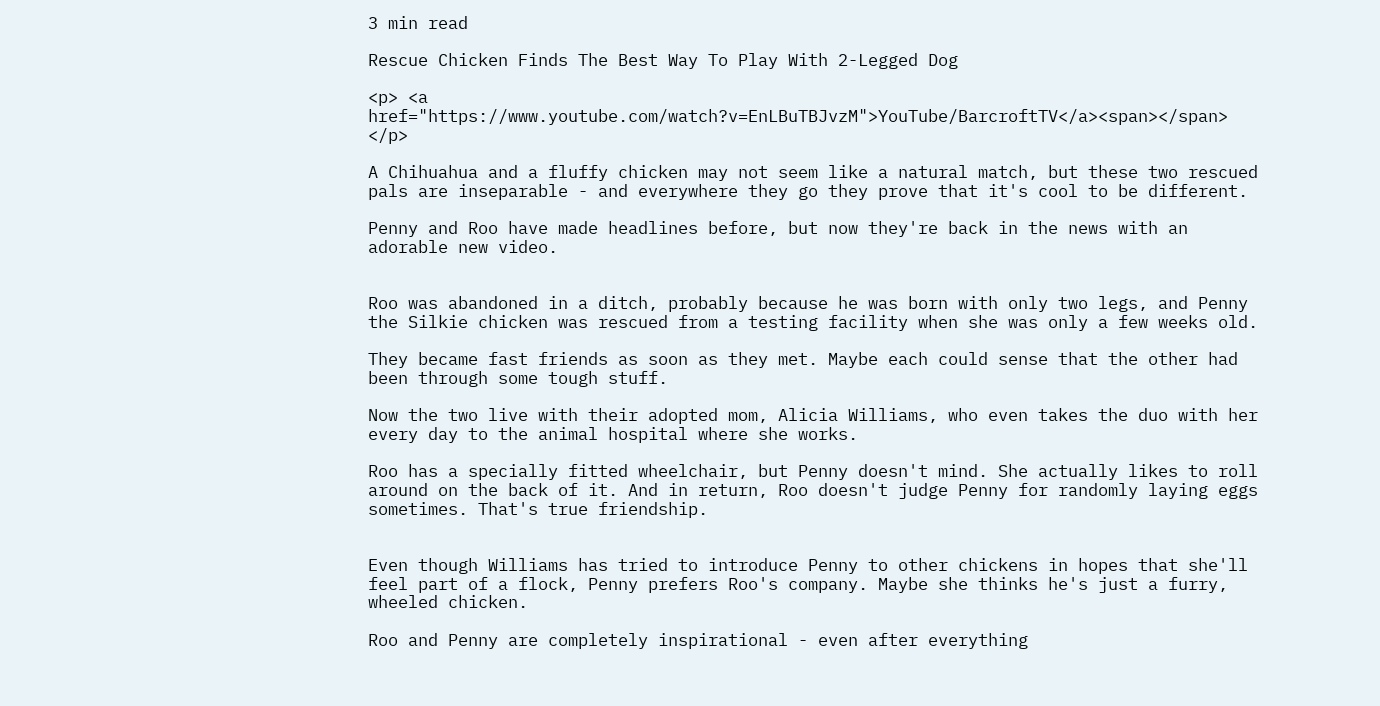3 min read

Rescue Chicken Finds The Best Way To Play With 2-Legged Dog

<p> <a href="https://www.youtube.com/watch?v=EnLBuTBJvzM">YouTube/BarcroftTV</a><span></span> </p>

A Chihuahua and a fluffy chicken may not seem like a natural match, but these two rescued pals are inseparable - and everywhere they go they prove that it's cool to be different.

Penny and Roo have made headlines before, but now they're back in the news with an adorable new video.


Roo was abandoned in a ditch, probably because he was born with only two legs, and Penny the Silkie chicken was rescued from a testing facility when she was only a few weeks old.

They became fast friends as soon as they met. Maybe each could sense that the other had been through some tough stuff.

Now the two live with their adopted mom, Alicia Williams, who even takes the duo with her every day to the animal hospital where she works.

Roo has a specially fitted wheelchair, but Penny doesn't mind. She actually likes to roll around on the back of it. And in return, Roo doesn't judge Penny for randomly laying eggs sometimes. That's true friendship.


Even though Williams has tried to introduce Penny to other chickens in hopes that she'll feel part of a flock, Penny prefers Roo's company. Maybe she thinks he's just a furry, wheeled chicken.

Roo and Penny are completely inspirational - even after everything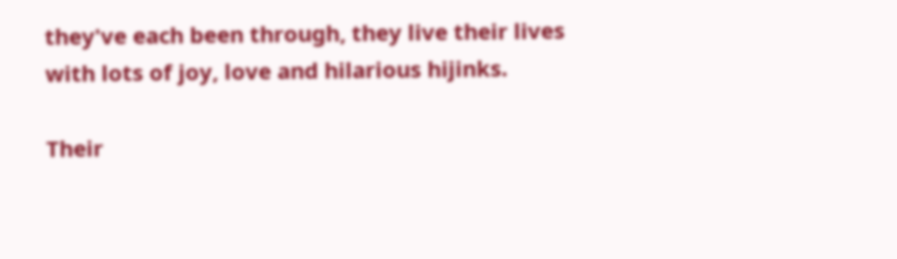they've each been through, they live their lives with lots of joy, love and hilarious hijinks.

Their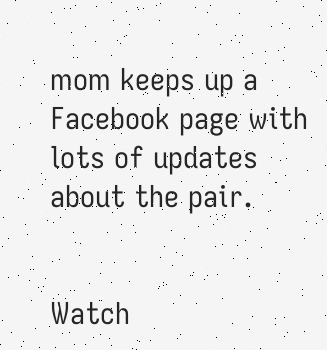mom keeps up a Facebook page with lots of updates about the pair.


Watch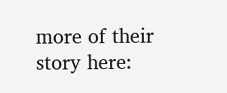more of their story here: